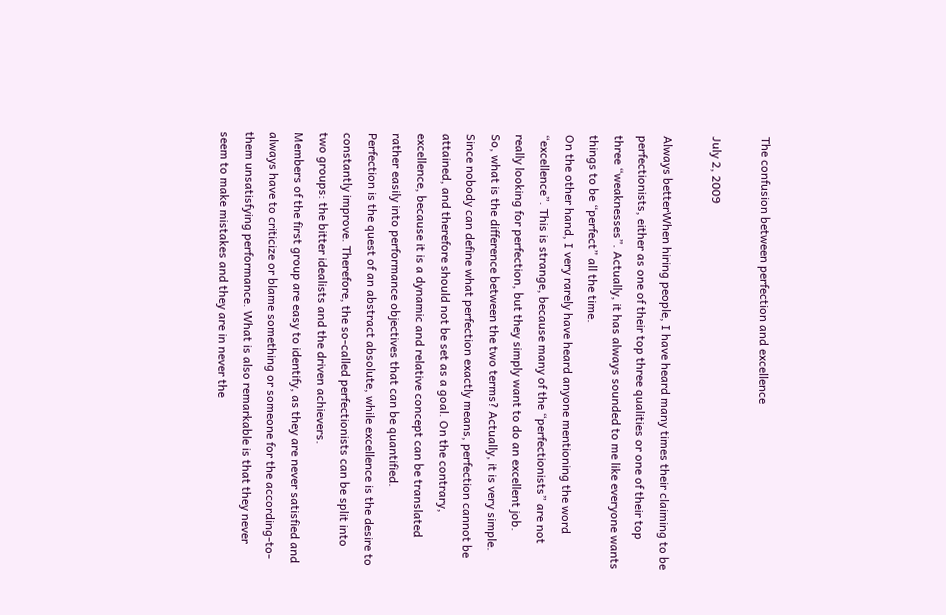The confusion between perfection and excellence

July 2, 2009

Always betterWhen hiring people, I have heard many times their claiming to be perfectionists, either as one of their top three qualities or one of their top three “weaknesses”. Actually, it has always sounded to me like everyone wants things to be “perfect” all the time.
On the other hand, I very rarely have heard anyone mentioning the word “excellence”. This is strange, because many of the “perfectionists” are not really looking for perfection, but they simply want to do an excellent job.
So, what is the difference between the two terms? Actually, it is very simple. Since nobody can define what perfection exactly means, perfection cannot be attained, and therefore should not be set as a goal. On the contrary, excellence, because it is a dynamic and relative concept can be translated rather easily into performance objectives that can be quantified.
Perfection is the quest of an abstract absolute, while excellence is the desire to constantly improve. Therefore, the so-called perfectionists can be split into two groups: the bitter idealists and the driven achievers.
Members of the first group are easy to identify, as they are never satisfied and always have to criticize or blame something or someone for the according-to-them unsatisfying performance. What is also remarkable is that they never seem to make mistakes and they are in never the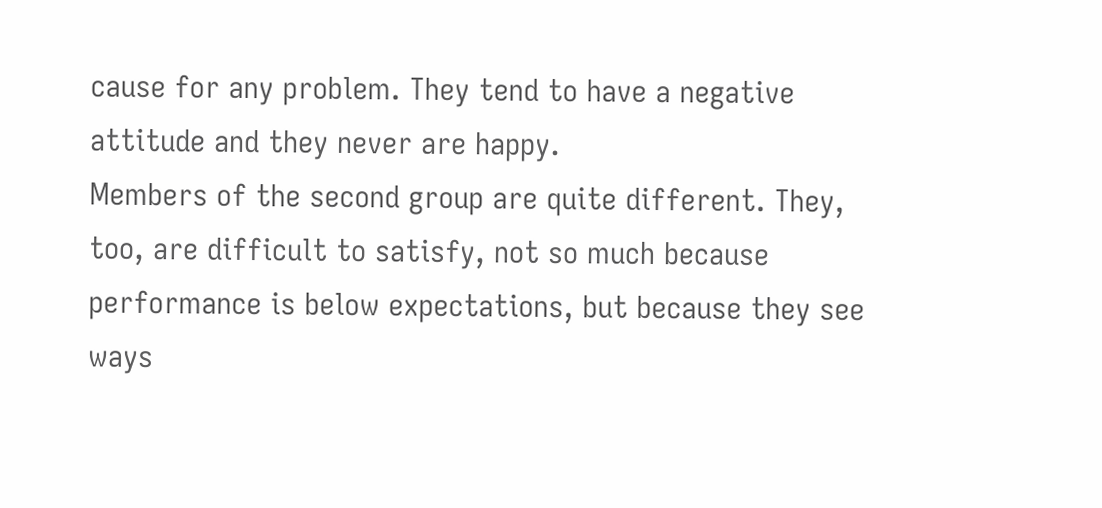cause for any problem. They tend to have a negative attitude and they never are happy.
Members of the second group are quite different. They, too, are difficult to satisfy, not so much because performance is below expectations, but because they see ways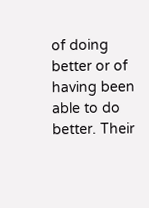of doing better or of having been able to do better. Their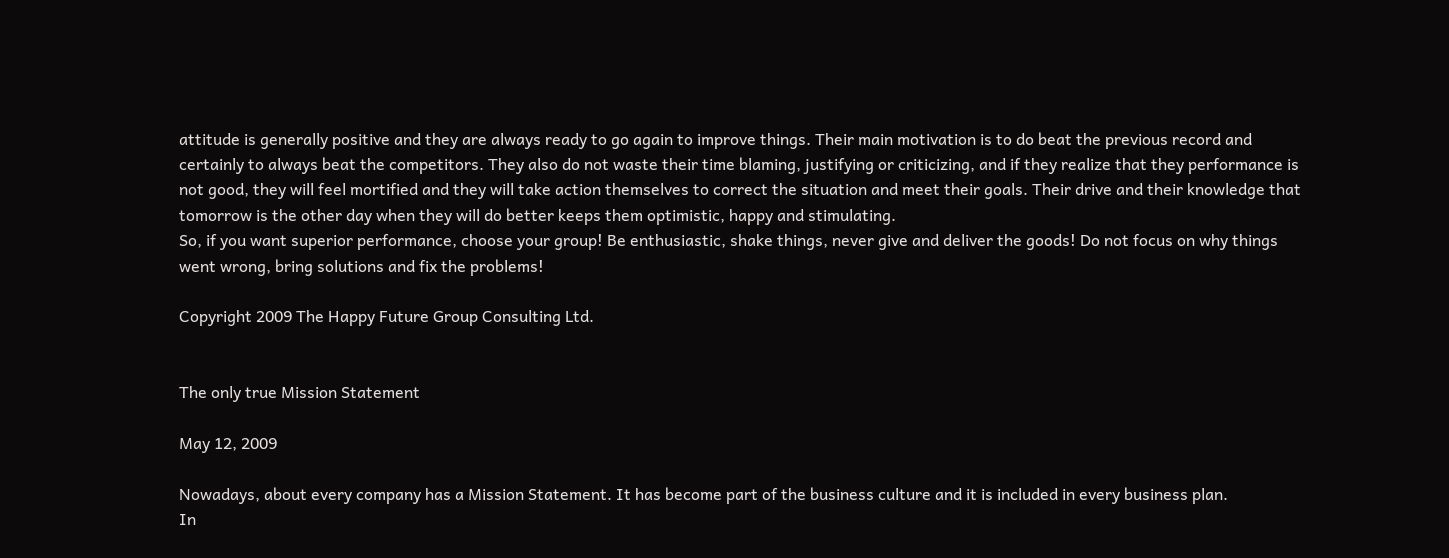attitude is generally positive and they are always ready to go again to improve things. Their main motivation is to do beat the previous record and certainly to always beat the competitors. They also do not waste their time blaming, justifying or criticizing, and if they realize that they performance is not good, they will feel mortified and they will take action themselves to correct the situation and meet their goals. Their drive and their knowledge that tomorrow is the other day when they will do better keeps them optimistic, happy and stimulating.
So, if you want superior performance, choose your group! Be enthusiastic, shake things, never give and deliver the goods! Do not focus on why things went wrong, bring solutions and fix the problems!

Copyright 2009 The Happy Future Group Consulting Ltd.


The only true Mission Statement

May 12, 2009

Nowadays, about every company has a Mission Statement. It has become part of the business culture and it is included in every business plan.
In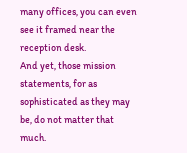many offices, you can even see it framed near the reception desk.
And yet, those mission statements, for as sophisticated as they may be, do not matter that much.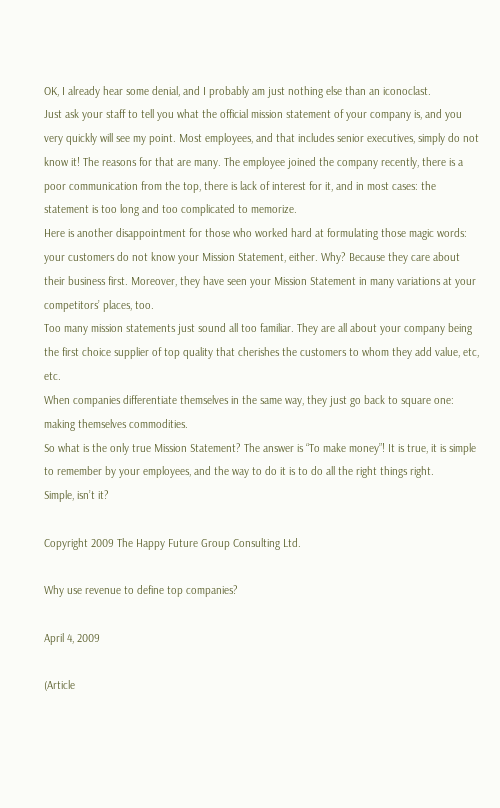OK, I already hear some denial, and I probably am just nothing else than an iconoclast.
Just ask your staff to tell you what the official mission statement of your company is, and you very quickly will see my point. Most employees, and that includes senior executives, simply do not know it! The reasons for that are many. The employee joined the company recently, there is a poor communication from the top, there is lack of interest for it, and in most cases: the statement is too long and too complicated to memorize.
Here is another disappointment for those who worked hard at formulating those magic words: your customers do not know your Mission Statement, either. Why? Because they care about their business first. Moreover, they have seen your Mission Statement in many variations at your competitors’ places, too.
Too many mission statements just sound all too familiar. They are all about your company being the first choice supplier of top quality that cherishes the customers to whom they add value, etc, etc.
When companies differentiate themselves in the same way, they just go back to square one: making themselves commodities.
So what is the only true Mission Statement? The answer is “To make money”! It is true, it is simple to remember by your employees, and the way to do it is to do all the right things right.
Simple, isn’t it?

Copyright 2009 The Happy Future Group Consulting Ltd.

Why use revenue to define top companies?

April 4, 2009

(Article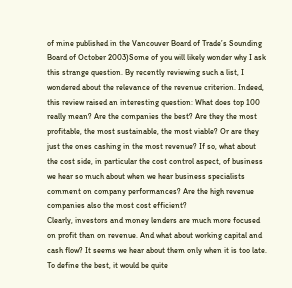of mine published in the Vancouver Board of Trade’s Sounding Board of October 2003)Some of you will likely wonder why I ask this strange question. By recently reviewing such a list, I wondered about the relevance of the revenue criterion. Indeed, this review raised an interesting question: What does top 100 really mean? Are the companies the best? Are they the most profitable, the most sustainable, the most viable? Or are they just the ones cashing in the most revenue? If so, what about the cost side, in particular the cost control aspect, of business we hear so much about when we hear business specialists comment on company performances? Are the high revenue companies also the most cost efficient?
Clearly, investors and money lenders are much more focused on profit than on revenue. And what about working capital and cash flow? It seems we hear about them only when it is too late.
To define the best, it would be quite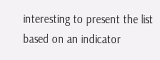interesting to present the list based on an indicator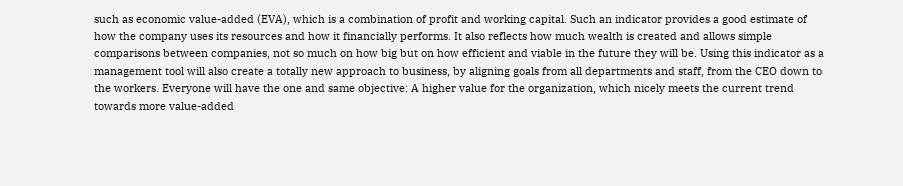such as economic value-added (EVA), which is a combination of profit and working capital. Such an indicator provides a good estimate of how the company uses its resources and how it financially performs. It also reflects how much wealth is created and allows simple comparisons between companies, not so much on how big but on how efficient and viable in the future they will be. Using this indicator as a management tool will also create a totally new approach to business, by aligning goals from all departments and staff, from the CEO down to the workers. Everyone will have the one and same objective: A higher value for the organization, which nicely meets the current trend towards more value-added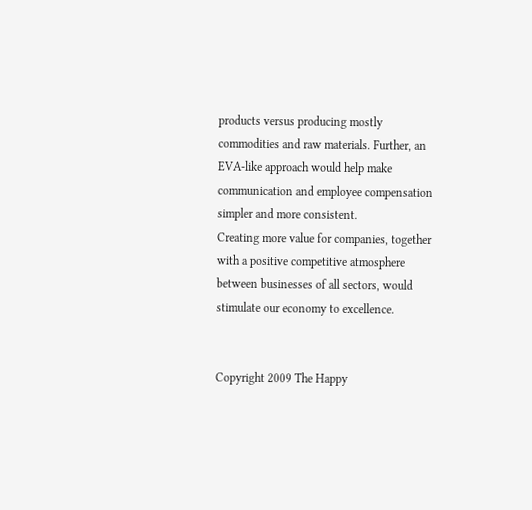products versus producing mostly commodities and raw materials. Further, an EVA-like approach would help make communication and employee compensation simpler and more consistent.
Creating more value for companies, together with a positive competitive atmosphere between businesses of all sectors, would stimulate our economy to excellence.


Copyright 2009 The Happy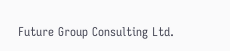Future Group Consulting Ltd.